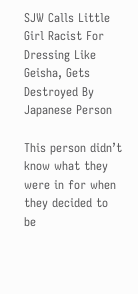SJW Calls Little Girl Racist For Dressing Like Geisha, Gets Destroyed By Japanese Person

This person didn’t know what they were in for when they decided to be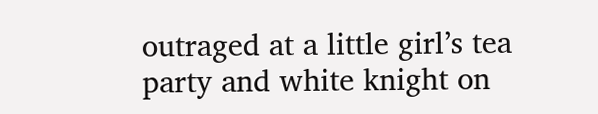outraged at a little girl’s tea party and white knight on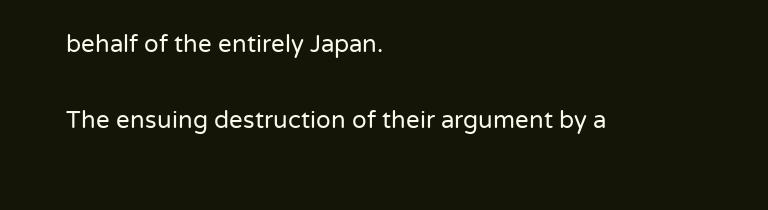behalf of the entirely Japan.

The ensuing destruction of their argument by a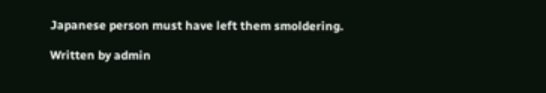Japanese person must have left them smoldering.

Written by admin